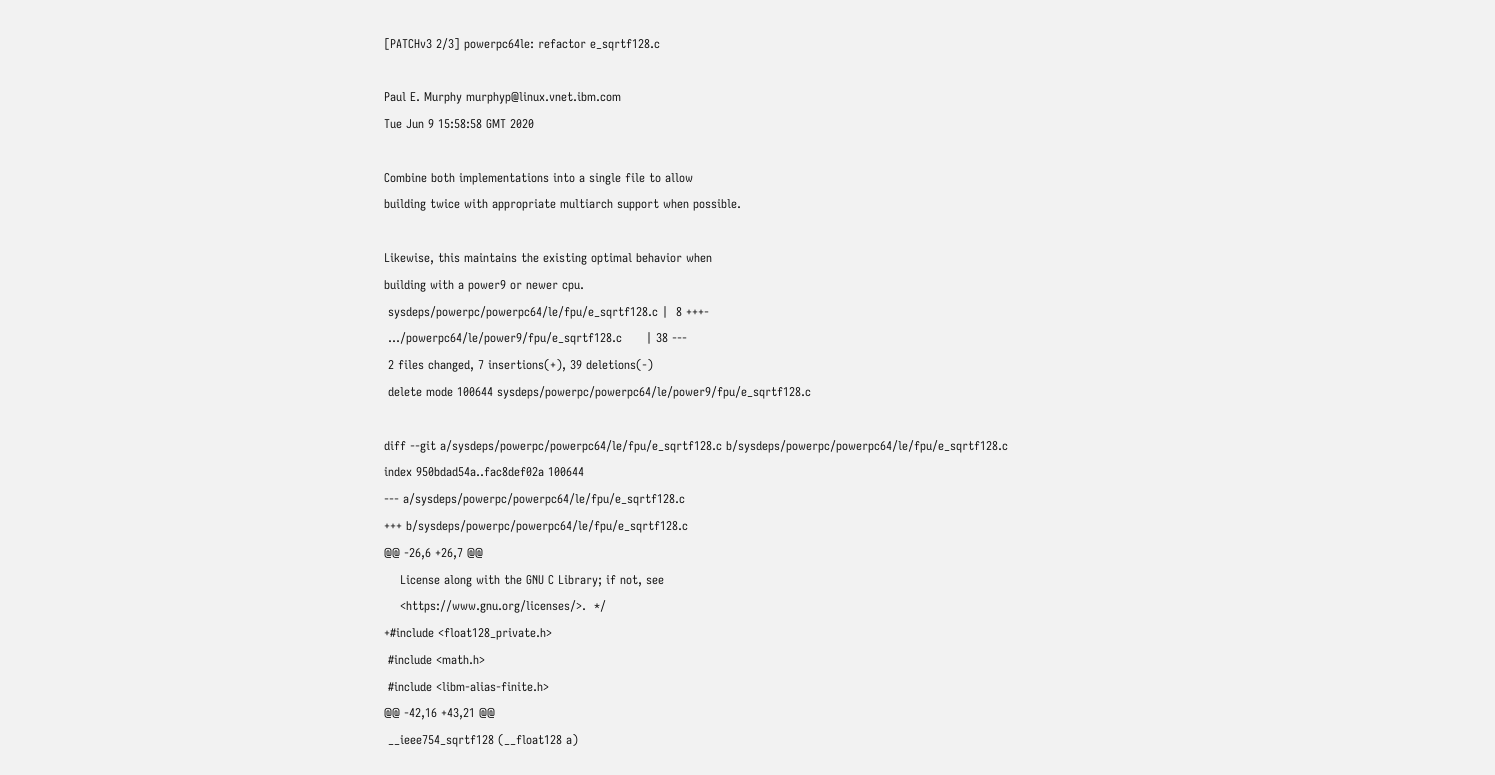[PATCHv3 2/3] powerpc64le: refactor e_sqrtf128.c

Paul E. Murphy murphyp@linux.vnet.ibm.com
Tue Jun 9 15:58:58 GMT 2020

Combine both implementations into a single file to allow
building twice with appropriate multiarch support when possible.

Likewise, this maintains the existing optimal behavior when
building with a power9 or newer cpu.
 sysdeps/powerpc/powerpc64/le/fpu/e_sqrtf128.c |  8 +++-
 .../powerpc64/le/power9/fpu/e_sqrtf128.c      | 38 ---
 2 files changed, 7 insertions(+), 39 deletions(-)
 delete mode 100644 sysdeps/powerpc/powerpc64/le/power9/fpu/e_sqrtf128.c

diff --git a/sysdeps/powerpc/powerpc64/le/fpu/e_sqrtf128.c b/sysdeps/powerpc/powerpc64/le/fpu/e_sqrtf128.c
index 950bdad54a..fac8def02a 100644
--- a/sysdeps/powerpc/powerpc64/le/fpu/e_sqrtf128.c
+++ b/sysdeps/powerpc/powerpc64/le/fpu/e_sqrtf128.c
@@ -26,6 +26,7 @@
    License along with the GNU C Library; if not, see
    <https://www.gnu.org/licenses/>.  */
+#include <float128_private.h>
 #include <math.h>
 #include <libm-alias-finite.h>
@@ -42,16 +43,21 @@
 __ieee754_sqrtf128 (__float128 a)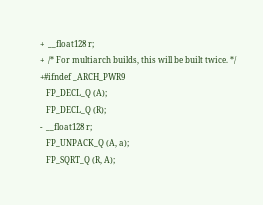+  __float128 r;
+  /* For multiarch builds, this will be built twice. */
+#ifndef _ARCH_PWR9
   FP_DECL_Q (A);
   FP_DECL_Q (R);
-  __float128 r;
   FP_UNPACK_Q (A, a);
   FP_SQRT_Q (R, A);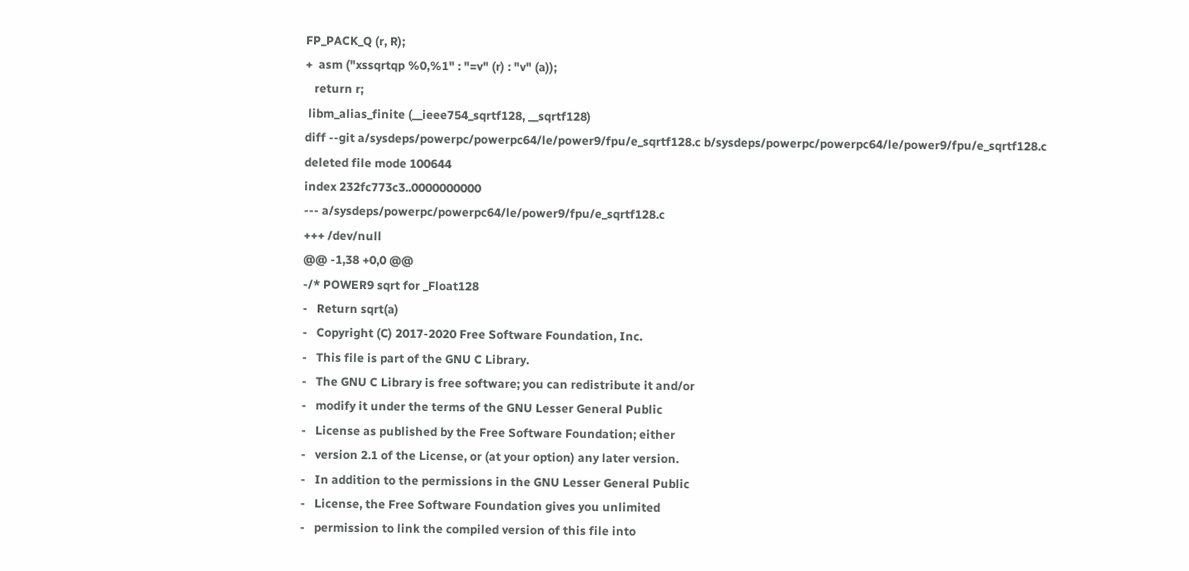FP_PACK_Q (r, R);
+  asm ("xssqrtqp %0,%1" : "=v" (r) : "v" (a));
   return r;
 libm_alias_finite (__ieee754_sqrtf128, __sqrtf128)
diff --git a/sysdeps/powerpc/powerpc64/le/power9/fpu/e_sqrtf128.c b/sysdeps/powerpc/powerpc64/le/power9/fpu/e_sqrtf128.c
deleted file mode 100644
index 232fc773c3..0000000000
--- a/sysdeps/powerpc/powerpc64/le/power9/fpu/e_sqrtf128.c
+++ /dev/null
@@ -1,38 +0,0 @@
-/* POWER9 sqrt for _Float128
-   Return sqrt(a)
-   Copyright (C) 2017-2020 Free Software Foundation, Inc.
-   This file is part of the GNU C Library.
-   The GNU C Library is free software; you can redistribute it and/or
-   modify it under the terms of the GNU Lesser General Public
-   License as published by the Free Software Foundation; either
-   version 2.1 of the License, or (at your option) any later version.
-   In addition to the permissions in the GNU Lesser General Public
-   License, the Free Software Foundation gives you unlimited
-   permission to link the compiled version of this file into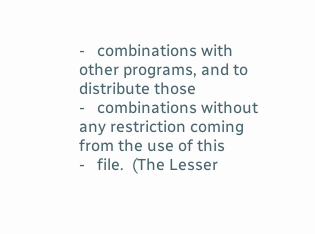-   combinations with other programs, and to distribute those
-   combinations without any restriction coming from the use of this
-   file.  (The Lesser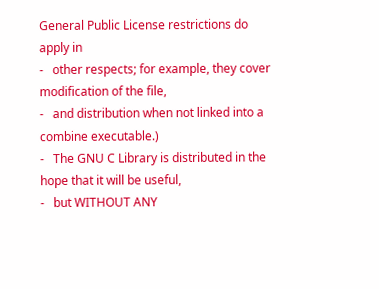General Public License restrictions do apply in
-   other respects; for example, they cover modification of the file,
-   and distribution when not linked into a combine executable.)
-   The GNU C Library is distributed in the hope that it will be useful,
-   but WITHOUT ANY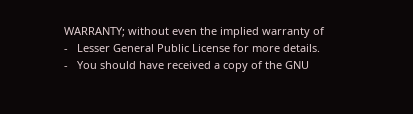WARRANTY; without even the implied warranty of
-   Lesser General Public License for more details.
-   You should have received a copy of the GNU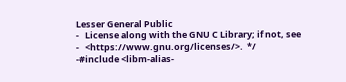Lesser General Public
-   License along with the GNU C Library; if not, see
-   <https://www.gnu.org/licenses/>.  */
-#include <libm-alias-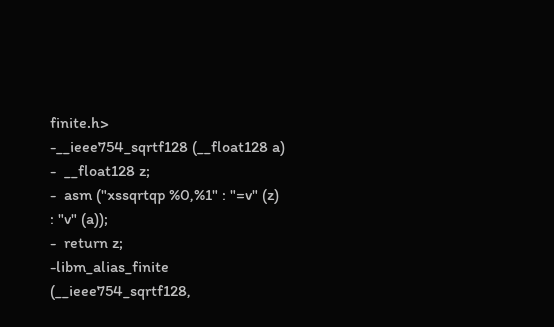finite.h>
-__ieee754_sqrtf128 (__float128 a)
-  __float128 z;
-  asm ("xssqrtqp %0,%1" : "=v" (z) : "v" (a));
-  return z;
-libm_alias_finite (__ieee754_sqrtf128,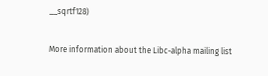__sqrtf128)

More information about the Libc-alpha mailing list